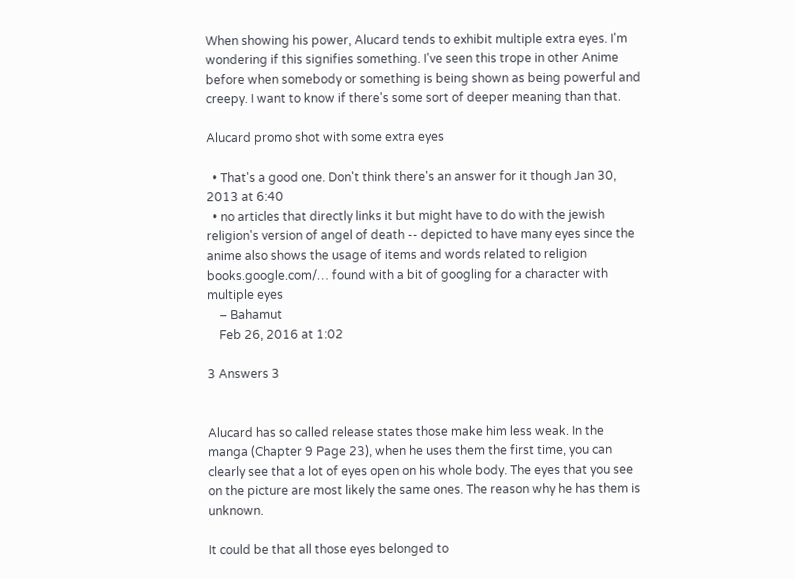When showing his power, Alucard tends to exhibit multiple extra eyes. I'm wondering if this signifies something. I've seen this trope in other Anime before when somebody or something is being shown as being powerful and creepy. I want to know if there's some sort of deeper meaning than that.

Alucard promo shot with some extra eyes

  • That's a good one. Don't think there's an answer for it though Jan 30, 2013 at 6:40
  • no articles that directly links it but might have to do with the jewish religion's version of angel of death -- depicted to have many eyes since the anime also shows the usage of items and words related to religion books.google.com/… found with a bit of googling for a character with multiple eyes
    – Bahamut
    Feb 26, 2016 at 1:02

3 Answers 3


Alucard has so called release states those make him less weak. In the manga (Chapter 9 Page 23), when he uses them the first time, you can clearly see that a lot of eyes open on his whole body. The eyes that you see on the picture are most likely the same ones. The reason why he has them is unknown.

It could be that all those eyes belonged to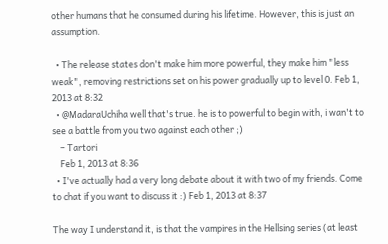other humans that he consumed during his lifetime. However, this is just an assumption.

  • The release states don't make him more powerful, they make him "less weak", removing restrictions set on his power gradually up to level 0. Feb 1, 2013 at 8:32
  • @MadaraUchiha well that's true. he is to powerful to begin with, i wan't to see a battle from you two against each other ;)
    – Tartori
    Feb 1, 2013 at 8:36
  • I've actually had a very long debate about it with two of my friends. Come to chat if you want to discuss it :) Feb 1, 2013 at 8:37

The way I understand it, is that the vampires in the Hellsing series (at least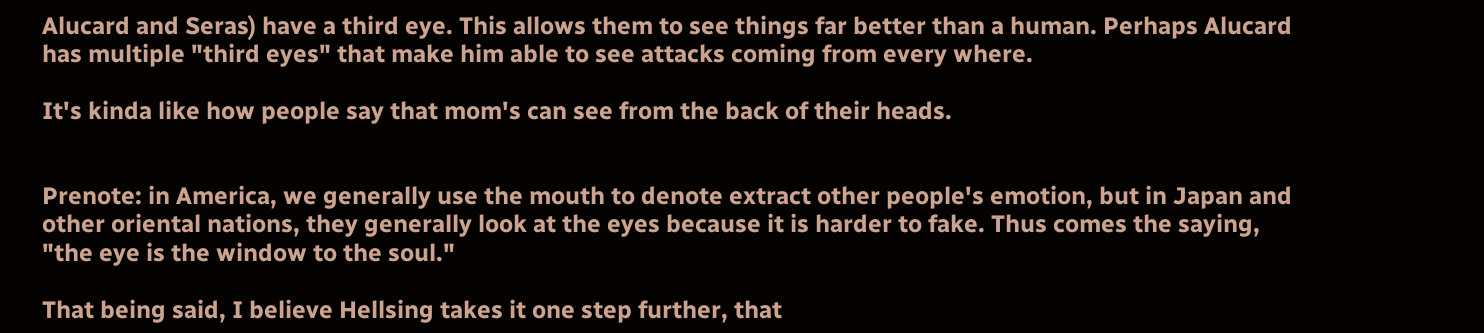Alucard and Seras) have a third eye. This allows them to see things far better than a human. Perhaps Alucard has multiple "third eyes" that make him able to see attacks coming from every where.

It's kinda like how people say that mom's can see from the back of their heads.


Prenote: in America, we generally use the mouth to denote extract other people's emotion, but in Japan and other oriental nations, they generally look at the eyes because it is harder to fake. Thus comes the saying, "the eye is the window to the soul."

That being said, I believe Hellsing takes it one step further, that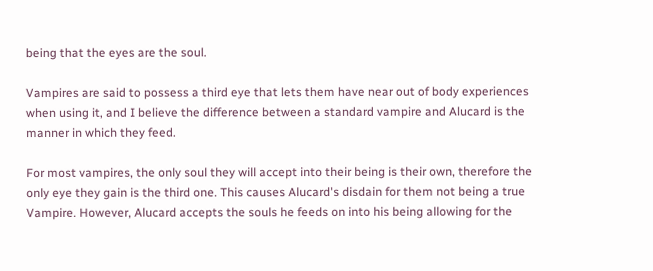being that the eyes are the soul.

Vampires are said to possess a third eye that lets them have near out of body experiences when using it, and I believe the difference between a standard vampire and Alucard is the manner in which they feed.

For most vampires, the only soul they will accept into their being is their own, therefore the only eye they gain is the third one. This causes Alucard's disdain for them not being a true Vampire. However, Alucard accepts the souls he feeds on into his being allowing for the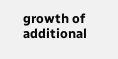growth of additional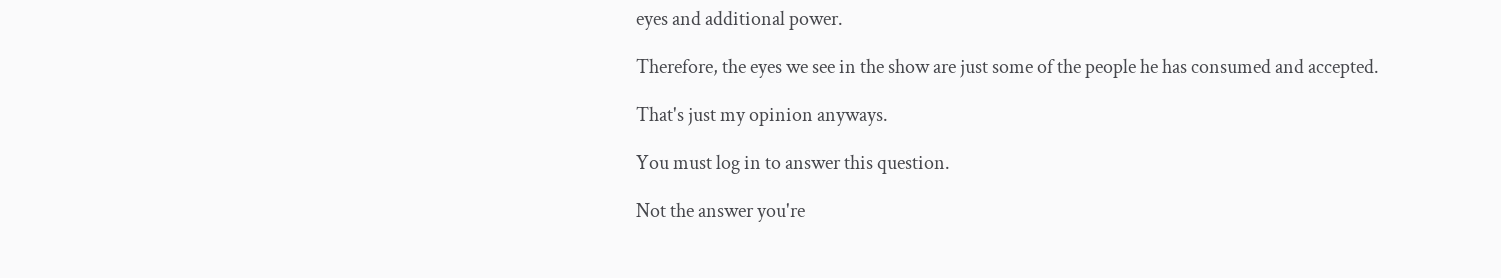eyes and additional power.

Therefore, the eyes we see in the show are just some of the people he has consumed and accepted.

That's just my opinion anyways.

You must log in to answer this question.

Not the answer you're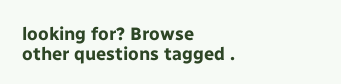looking for? Browse other questions tagged .